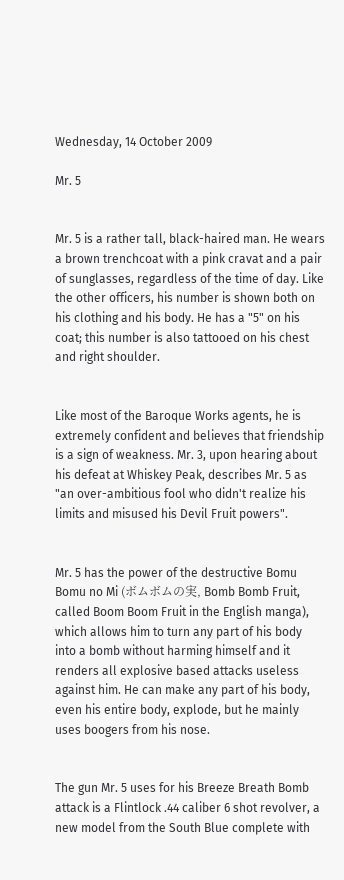Wednesday, 14 October 2009

Mr. 5


Mr. 5 is a rather tall, black-haired man. He wears a brown trenchcoat with a pink cravat and a pair of sunglasses, regardless of the time of day. Like the other officers, his number is shown both on his clothing and his body. He has a "5" on his coat; this number is also tattooed on his chest and right shoulder.


Like most of the Baroque Works agents, he is extremely confident and believes that friendship is a sign of weakness. Mr. 3, upon hearing about his defeat at Whiskey Peak, describes Mr. 5 as "an over-ambitious fool who didn't realize his limits and misused his Devil Fruit powers".


Mr. 5 has the power of the destructive Bomu Bomu no Mi (ボムボムの実, Bomb Bomb Fruit, called Boom Boom Fruit in the English manga), which allows him to turn any part of his body into a bomb without harming himself and it renders all explosive based attacks useless against him. He can make any part of his body, even his entire body, explode, but he mainly uses boogers from his nose.


The gun Mr. 5 uses for his Breeze Breath Bomb attack is a Flintlock .44 caliber 6 shot revolver, a new model from the South Blue complete with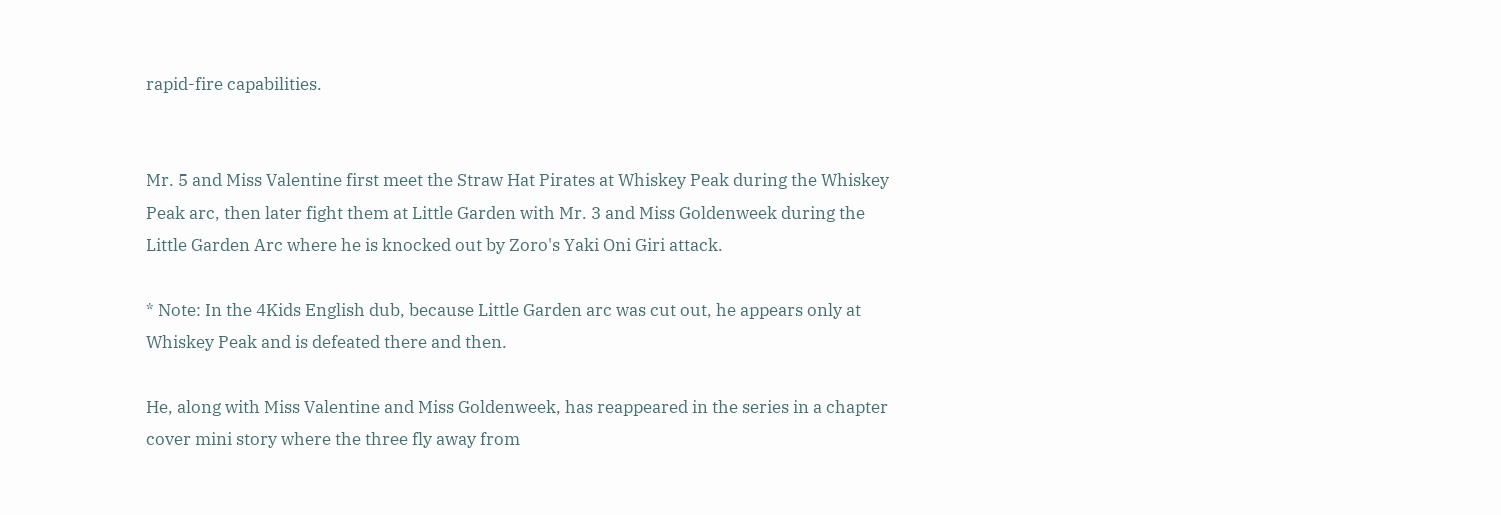rapid-fire capabilities.


Mr. 5 and Miss Valentine first meet the Straw Hat Pirates at Whiskey Peak during the Whiskey Peak arc, then later fight them at Little Garden with Mr. 3 and Miss Goldenweek during the Little Garden Arc where he is knocked out by Zoro's Yaki Oni Giri attack.

* Note: In the 4Kids English dub, because Little Garden arc was cut out, he appears only at Whiskey Peak and is defeated there and then.

He, along with Miss Valentine and Miss Goldenweek, has reappeared in the series in a chapter cover mini story where the three fly away from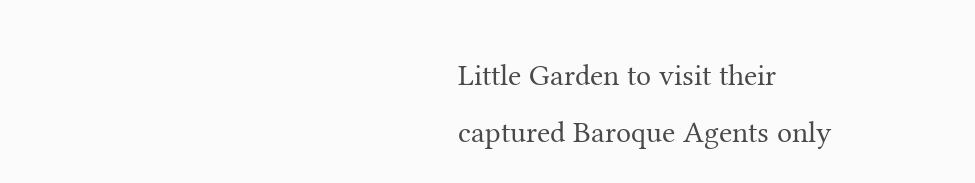Little Garden to visit their captured Baroque Agents only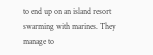to end up on an island resort swarming with marines. They manage to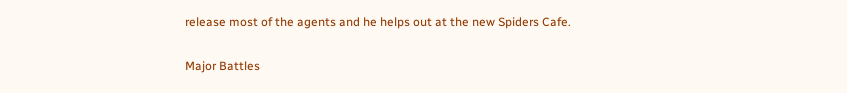release most of the agents and he helps out at the new Spiders Cafe.

Major Battles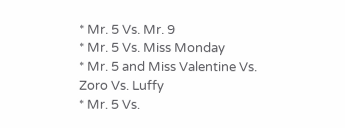* Mr. 5 Vs. Mr. 9
* Mr. 5 Vs. Miss Monday
* Mr. 5 and Miss Valentine Vs. Zoro Vs. Luffy
* Mr. 5 Vs.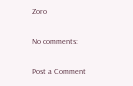Zoro

No comments:

Post a Comment